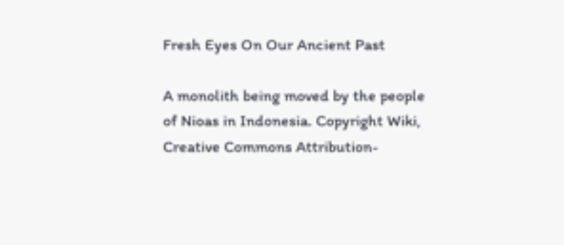Fresh Eyes On Our Ancient Past

A monolith being moved by the people of Nioas in Indonesia. Copyright Wiki,  Creative Commons Attribution-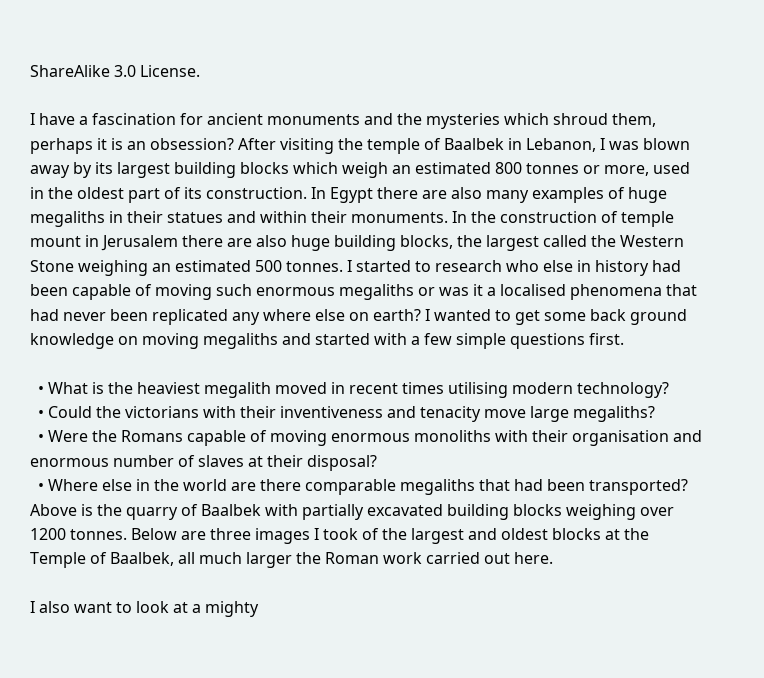ShareAlike 3.0 License.

I have a fascination for ancient monuments and the mysteries which shroud them, perhaps it is an obsession? After visiting the temple of Baalbek in Lebanon, I was blown away by its largest building blocks which weigh an estimated 800 tonnes or more, used in the oldest part of its construction. In Egypt there are also many examples of huge megaliths in their statues and within their monuments. In the construction of temple mount in Jerusalem there are also huge building blocks, the largest called the Western Stone weighing an estimated 500 tonnes. I started to research who else in history had been capable of moving such enormous megaliths or was it a localised phenomena that had never been replicated any where else on earth? I wanted to get some back ground knowledge on moving megaliths and started with a few simple questions first.

  • What is the heaviest megalith moved in recent times utilising modern technology?
  • Could the victorians with their inventiveness and tenacity move large megaliths?
  • Were the Romans capable of moving enormous monoliths with their organisation and enormous number of slaves at their disposal?
  • Where else in the world are there comparable megaliths that had been transported?
Above is the quarry of Baalbek with partially excavated building blocks weighing over 1200 tonnes. Below are three images I took of the largest and oldest blocks at the Temple of Baalbek, all much larger the Roman work carried out here.

I also want to look at a mighty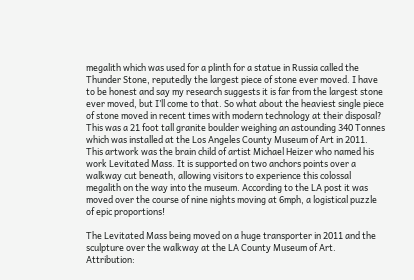megalith which was used for a plinth for a statue in Russia called the Thunder Stone, reputedly the largest piece of stone ever moved. I have to be honest and say my research suggests it is far from the largest stone ever moved, but I’ll come to that. So what about the heaviest single piece of stone moved in recent times with modern technology at their disposal? This was a 21 foot tall granite boulder weighing an astounding 340 Tonnes which was installed at the Los Angeles County Museum of Art in 2011. This artwork was the brain child of artist Michael Heizer who named his work Levitated Mass. It is supported on two anchors points over a walkway cut beneath, allowing visitors to experience this colossal megalith on the way into the museum. According to the LA post it was moved over the course of nine nights moving at 6mph, a logistical puzzle of epic proportions!

The Levitated Mass being moved on a huge transporter in 2011 and the sculpture over the walkway at the LA County Museum of Art. Attribution: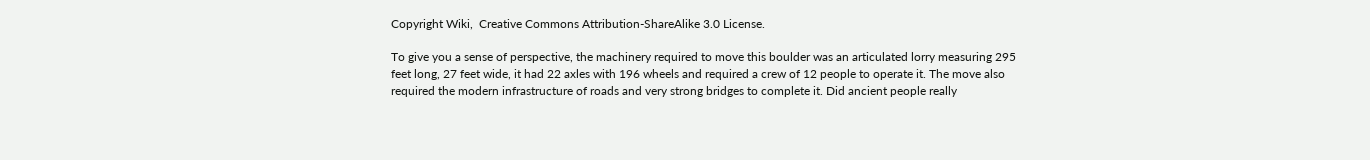Copyright Wiki,  Creative Commons Attribution-ShareAlike 3.0 License.

To give you a sense of perspective, the machinery required to move this boulder was an articulated lorry measuring 295 feet long, 27 feet wide, it had 22 axles with 196 wheels and required a crew of 12 people to operate it. The move also required the modern infrastructure of roads and very strong bridges to complete it. Did ancient people really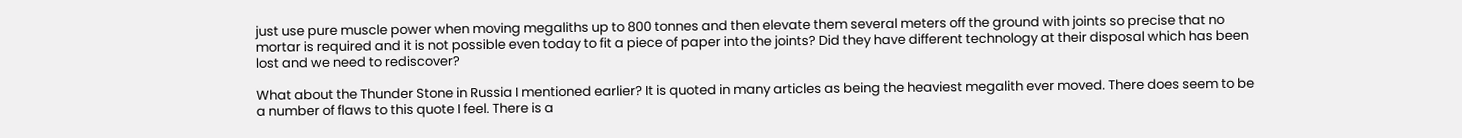just use pure muscle power when moving megaliths up to 800 tonnes and then elevate them several meters off the ground with joints so precise that no mortar is required and it is not possible even today to fit a piece of paper into the joints? Did they have different technology at their disposal which has been lost and we need to rediscover?

What about the Thunder Stone in Russia I mentioned earlier? It is quoted in many articles as being the heaviest megalith ever moved. There does seem to be a number of flaws to this quote I feel. There is a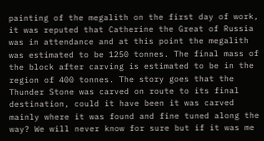painting of the megalith on the first day of work, it was reputed that Catherine the Great of Russia was in attendance and at this point the megalith was estimated to be 1250 tonnes. The final mass of the block after carving is estimated to be in the region of 400 tonnes. The story goes that the Thunder Stone was carved on route to its final destination, could it have been it was carved mainly where it was found and fine tuned along the way? We will never know for sure but if it was me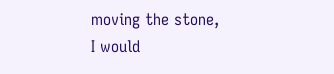moving the stone, I would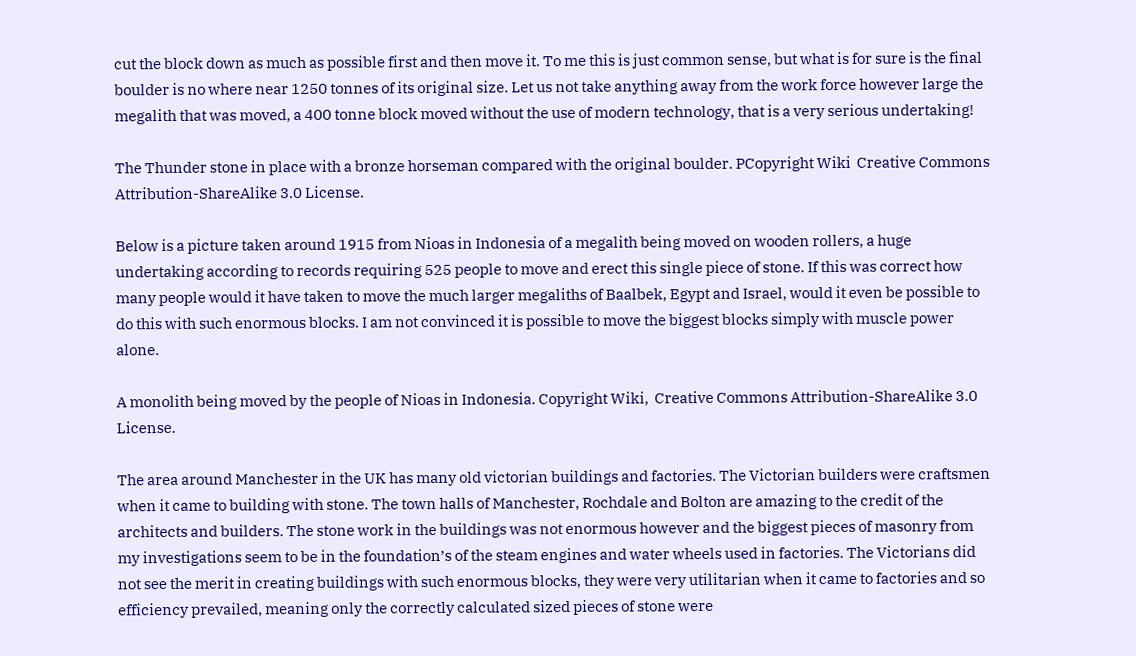cut the block down as much as possible first and then move it. To me this is just common sense, but what is for sure is the final boulder is no where near 1250 tonnes of its original size. Let us not take anything away from the work force however large the megalith that was moved, a 400 tonne block moved without the use of modern technology, that is a very serious undertaking!

The Thunder stone in place with a bronze horseman compared with the original boulder. PCopyright Wiki  Creative Commons Attribution-ShareAlike 3.0 License.

Below is a picture taken around 1915 from Nioas in Indonesia of a megalith being moved on wooden rollers, a huge undertaking according to records requiring 525 people to move and erect this single piece of stone. If this was correct how many people would it have taken to move the much larger megaliths of Baalbek, Egypt and Israel, would it even be possible to do this with such enormous blocks. I am not convinced it is possible to move the biggest blocks simply with muscle power alone.

A monolith being moved by the people of Nioas in Indonesia. Copyright Wiki,  Creative Commons Attribution-ShareAlike 3.0 License.

The area around Manchester in the UK has many old victorian buildings and factories. The Victorian builders were craftsmen when it came to building with stone. The town halls of Manchester, Rochdale and Bolton are amazing to the credit of the architects and builders. The stone work in the buildings was not enormous however and the biggest pieces of masonry from my investigations seem to be in the foundation’s of the steam engines and water wheels used in factories. The Victorians did not see the merit in creating buildings with such enormous blocks, they were very utilitarian when it came to factories and so efficiency prevailed, meaning only the correctly calculated sized pieces of stone were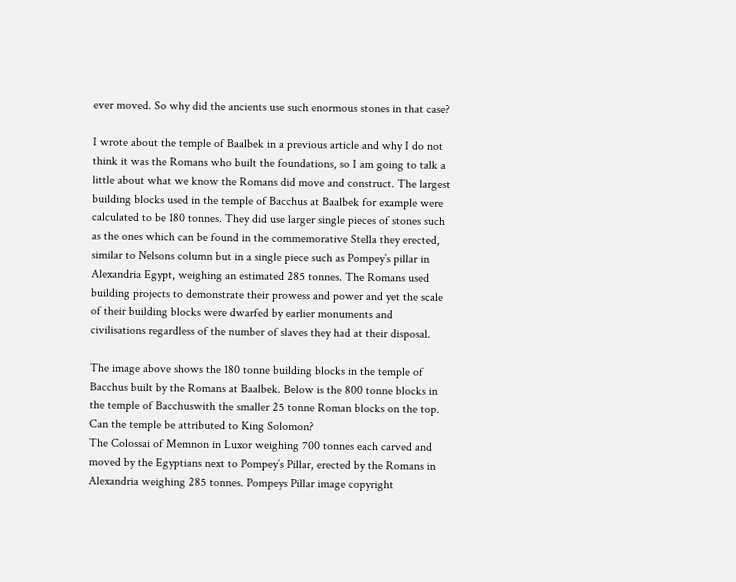ever moved. So why did the ancients use such enormous stones in that case?

I wrote about the temple of Baalbek in a previous article and why I do not think it was the Romans who built the foundations, so I am going to talk a little about what we know the Romans did move and construct. The largest building blocks used in the temple of Bacchus at Baalbek for example were calculated to be 180 tonnes. They did use larger single pieces of stones such as the ones which can be found in the commemorative Stella they erected, similar to Nelsons column but in a single piece such as Pompey’s pillar in Alexandria Egypt, weighing an estimated 285 tonnes. The Romans used building projects to demonstrate their prowess and power and yet the scale of their building blocks were dwarfed by earlier monuments and civilisations regardless of the number of slaves they had at their disposal.

The image above shows the 180 tonne building blocks in the temple of Bacchus built by the Romans at Baalbek. Below is the 800 tonne blocks in the temple of Bacchuswith the smaller 25 tonne Roman blocks on the top. Can the temple be attributed to King Solomon?
The Colossai of Memnon in Luxor weighing 700 tonnes each carved and moved by the Egyptians next to Pompey’s Pillar, erected by the Romans in Alexandria weighing 285 tonnes. Pompeys Pillar image copyright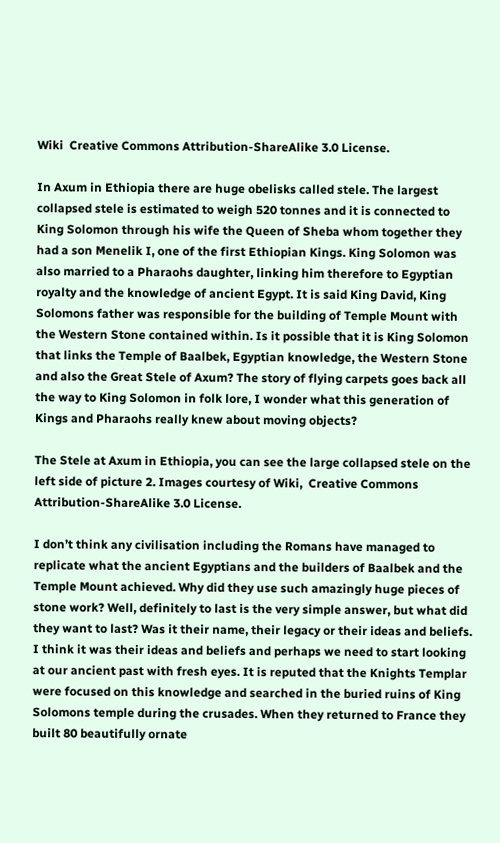Wiki  Creative Commons Attribution-ShareAlike 3.0 License.

In Axum in Ethiopia there are huge obelisks called stele. The largest collapsed stele is estimated to weigh 520 tonnes and it is connected to King Solomon through his wife the Queen of Sheba whom together they had a son Menelik I, one of the first Ethiopian Kings. King Solomon was also married to a Pharaohs daughter, linking him therefore to Egyptian royalty and the knowledge of ancient Egypt. It is said King David, King Solomons father was responsible for the building of Temple Mount with the Western Stone contained within. Is it possible that it is King Solomon that links the Temple of Baalbek, Egyptian knowledge, the Western Stone and also the Great Stele of Axum? The story of flying carpets goes back all the way to King Solomon in folk lore, I wonder what this generation of Kings and Pharaohs really knew about moving objects?

The Stele at Axum in Ethiopia, you can see the large collapsed stele on the left side of picture 2. Images courtesy of Wiki,  Creative Commons Attribution-ShareAlike 3.0 License.

I don’t think any civilisation including the Romans have managed to replicate what the ancient Egyptians and the builders of Baalbek and the Temple Mount achieved. Why did they use such amazingly huge pieces of stone work? Well, definitely to last is the very simple answer, but what did they want to last? Was it their name, their legacy or their ideas and beliefs. I think it was their ideas and beliefs and perhaps we need to start looking at our ancient past with fresh eyes. It is reputed that the Knights Templar were focused on this knowledge and searched in the buried ruins of King Solomons temple during the crusades. When they returned to France they built 80 beautifully ornate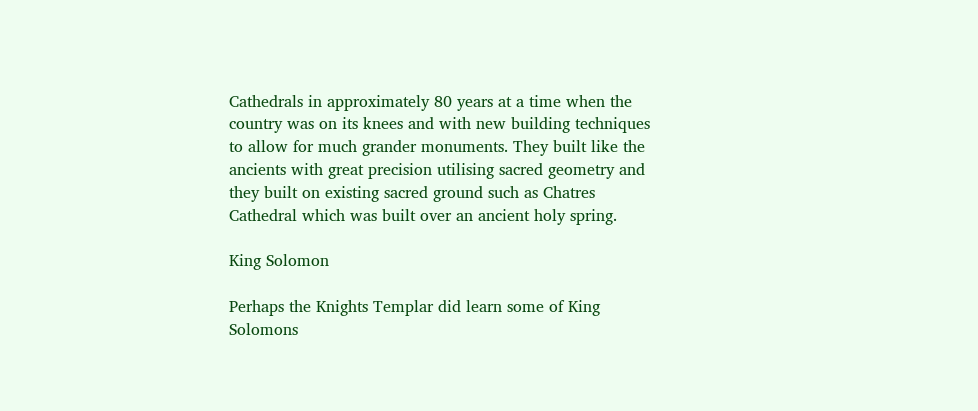Cathedrals in approximately 80 years at a time when the country was on its knees and with new building techniques to allow for much grander monuments. They built like the ancients with great precision utilising sacred geometry and they built on existing sacred ground such as Chatres Cathedral which was built over an ancient holy spring.

King Solomon

Perhaps the Knights Templar did learn some of King Solomons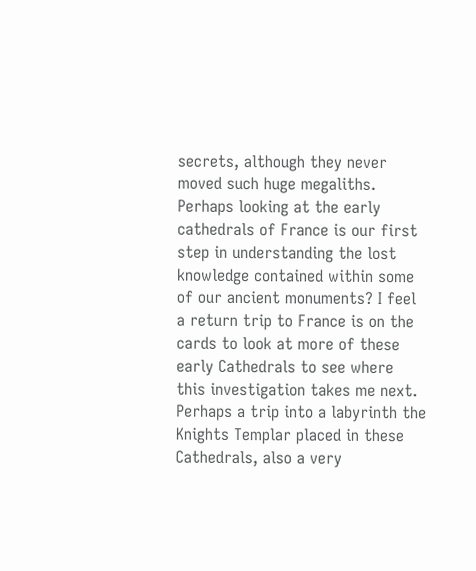secrets, although they never moved such huge megaliths. Perhaps looking at the early cathedrals of France is our first step in understanding the lost knowledge contained within some of our ancient monuments? I feel a return trip to France is on the cards to look at more of these early Cathedrals to see where this investigation takes me next. Perhaps a trip into a labyrinth the Knights Templar placed in these Cathedrals, also a very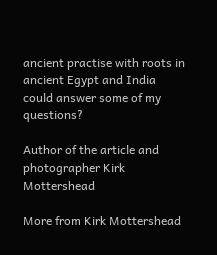ancient practise with roots in ancient Egypt and India could answer some of my questions?

Author of the article and photographer Kirk Mottershead

More from Kirk Mottershead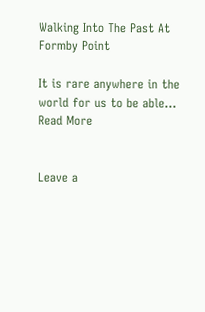Walking Into The Past At Formby Point

It is rare anywhere in the world for us to be able...
Read More


Leave a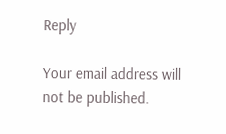Reply

Your email address will not be published.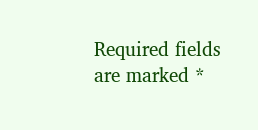Required fields are marked *